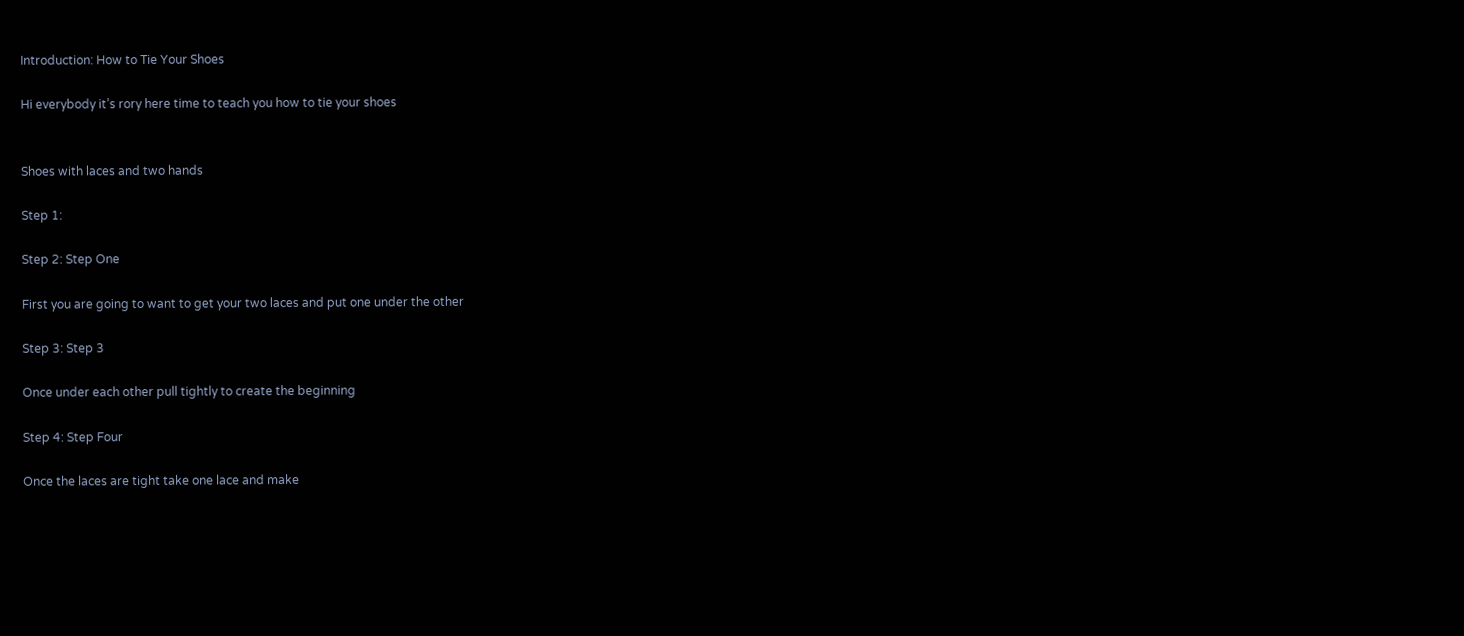Introduction: How to Tie Your Shoes

Hi everybody it’s rory here time to teach you how to tie your shoes


Shoes with laces and two hands

Step 1:

Step 2: Step One

First you are going to want to get your two laces and put one under the other

Step 3: Step 3

Once under each other pull tightly to create the beginning

Step 4: Step Four

Once the laces are tight take one lace and make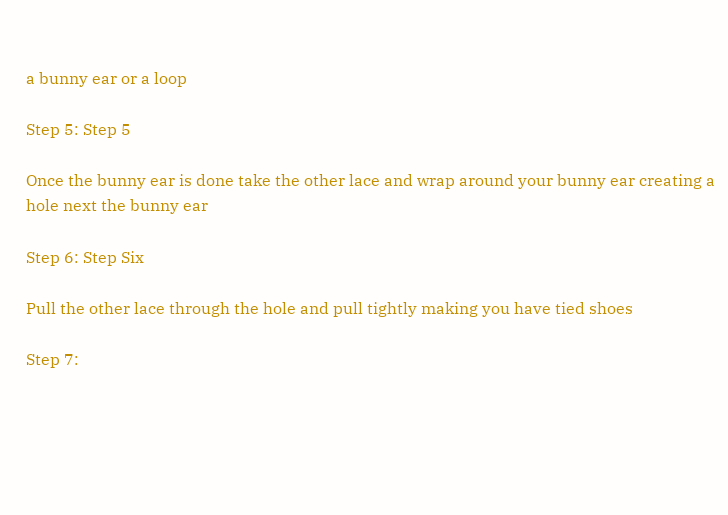a bunny ear or a loop

Step 5: Step 5

Once the bunny ear is done take the other lace and wrap around your bunny ear creating a hole next the bunny ear

Step 6: Step Six

Pull the other lace through the hole and pull tightly making you have tied shoes

Step 7: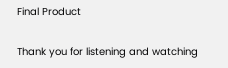Final Product

Thank you for listening and watching